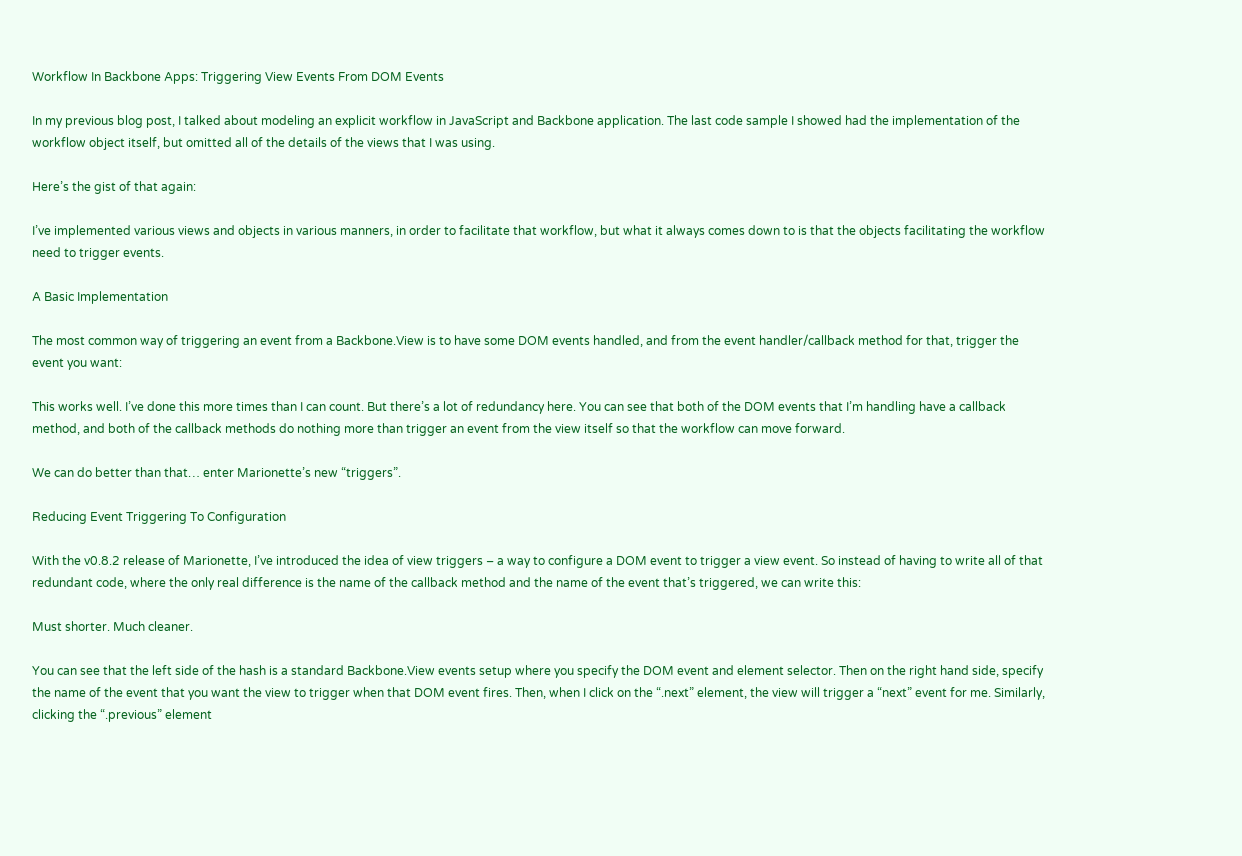Workflow In Backbone Apps: Triggering View Events From DOM Events

In my previous blog post, I talked about modeling an explicit workflow in JavaScript and Backbone application. The last code sample I showed had the implementation of the workflow object itself, but omitted all of the details of the views that I was using.

Here’s the gist of that again:

I’ve implemented various views and objects in various manners, in order to facilitate that workflow, but what it always comes down to is that the objects facilitating the workflow need to trigger events.

A Basic Implementation

The most common way of triggering an event from a Backbone.View is to have some DOM events handled, and from the event handler/callback method for that, trigger the event you want:

This works well. I’ve done this more times than I can count. But there’s a lot of redundancy here. You can see that both of the DOM events that I’m handling have a callback method, and both of the callback methods do nothing more than trigger an event from the view itself so that the workflow can move forward.

We can do better than that… enter Marionette’s new “triggers”.

Reducing Event Triggering To Configuration

With the v0.8.2 release of Marionette, I’ve introduced the idea of view triggers – a way to configure a DOM event to trigger a view event. So instead of having to write all of that redundant code, where the only real difference is the name of the callback method and the name of the event that’s triggered, we can write this:

Must shorter. Much cleaner.

You can see that the left side of the hash is a standard Backbone.View events setup where you specify the DOM event and element selector. Then on the right hand side, specify the name of the event that you want the view to trigger when that DOM event fires. Then, when I click on the “.next” element, the view will trigger a “next” event for me. Similarly, clicking the “.previous” element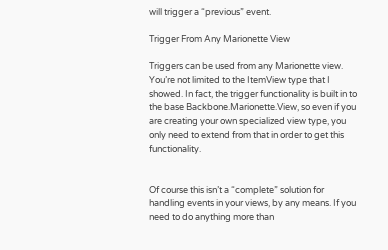will trigger a “previous” event.

Trigger From Any Marionette View

Triggers can be used from any Marionette view. You’re not limited to the ItemView type that I showed. In fact, the trigger functionality is built in to the base Backbone.Marionette.View, so even if you are creating your own specialized view type, you only need to extend from that in order to get this functionality.


Of course this isn’t a “complete” solution for handling events in your views, by any means. If you need to do anything more than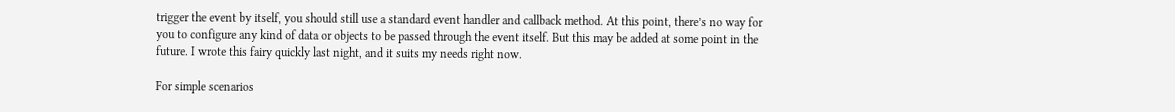trigger the event by itself, you should still use a standard event handler and callback method. At this point, there’s no way for you to configure any kind of data or objects to be passed through the event itself. But this may be added at some point in the future. I wrote this fairy quickly last night, and it suits my needs right now.

For simple scenarios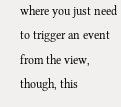where you just need to trigger an event from the view, though, this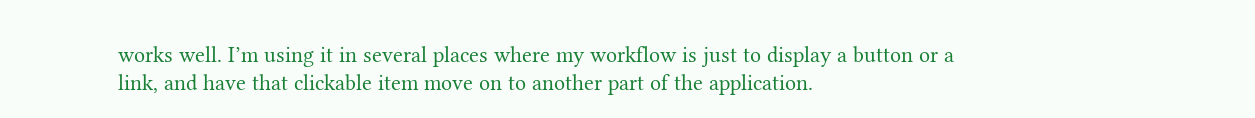works well. I’m using it in several places where my workflow is just to display a button or a link, and have that clickable item move on to another part of the application.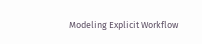Modeling Explicit Workflow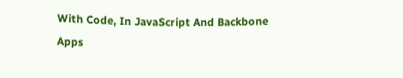With Code, In JavaScript And Backbone Apps